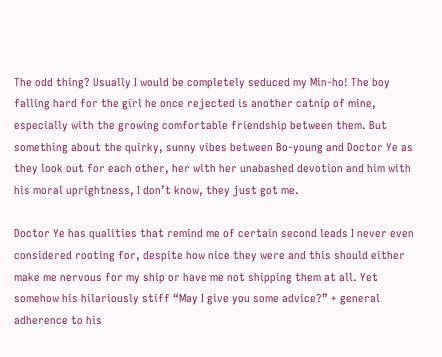The odd thing? Usually I would be completely seduced my Min-ho! The boy falling hard for the girl he once rejected is another catnip of mine, especially with the growing comfortable friendship between them. But something about the quirky, sunny vibes between Bo-young and Doctor Ye as they look out for each other, her with her unabashed devotion and him with his moral uprightness, I don’t know, they just got me.

Doctor Ye has qualities that remind me of certain second leads I never even considered rooting for, despite how nice they were and this should either make me nervous for my ship or have me not shipping them at all. Yet somehow his hilariously stiff “May I give you some advice?” + general adherence to his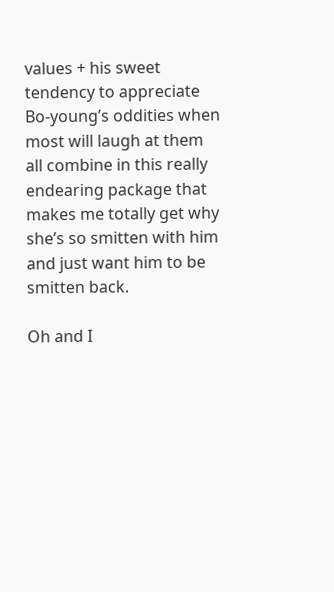values + his sweet tendency to appreciate Bo-young’s oddities when most will laugh at them all combine in this really endearing package that makes me totally get why she’s so smitten with him and just want him to be smitten back.

Oh and I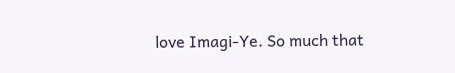love Imagi-Ye. So much that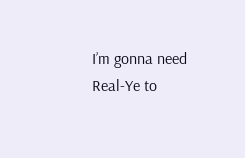I’m gonna need Real-Ye to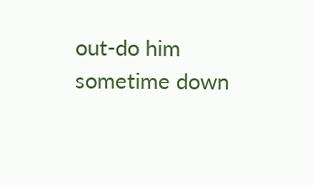out-do him sometime down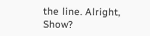the line. Alright, Show?